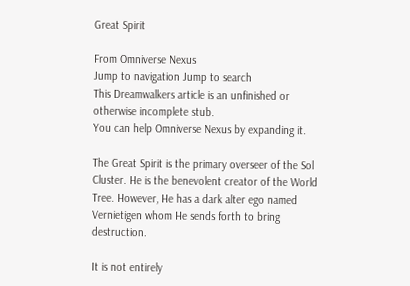Great Spirit

From Omniverse Nexus
Jump to navigation Jump to search
This Dreamwalkers article is an unfinished or otherwise incomplete stub.
You can help Omniverse Nexus by expanding it.

The Great Spirit is the primary overseer of the Sol Cluster. He is the benevolent creator of the World Tree. However, He has a dark alter ego named Vernietigen whom He sends forth to bring destruction.

It is not entirely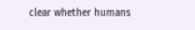clear whether humans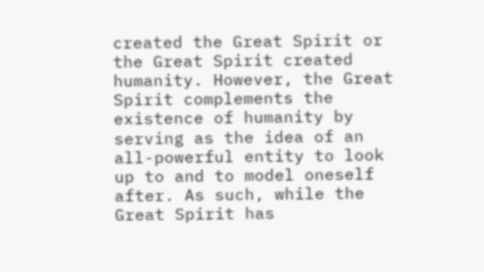created the Great Spirit or the Great Spirit created humanity. However, the Great Spirit complements the existence of humanity by serving as the idea of an all-powerful entity to look up to and to model oneself after. As such, while the Great Spirit has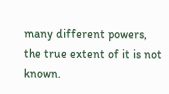many different powers, the true extent of it is not known.